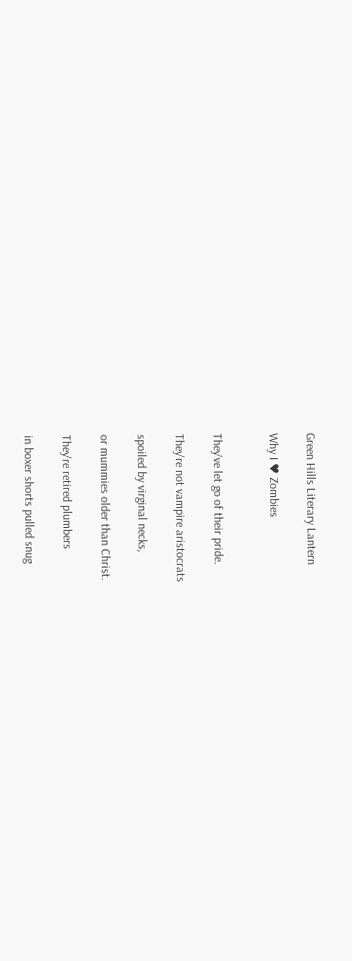Green Hills Literary Lantern

Why I ♥ Zombies


They've let go of their pride.

They're not vampire aristocrats

spoiled by virginal necks,

or mummies older than Christ.

They're retired plumbers

in boxer shorts pulled snug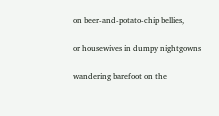on beer-and-potato-chip bellies,

or housewives in dumpy nightgowns

wandering barefoot on the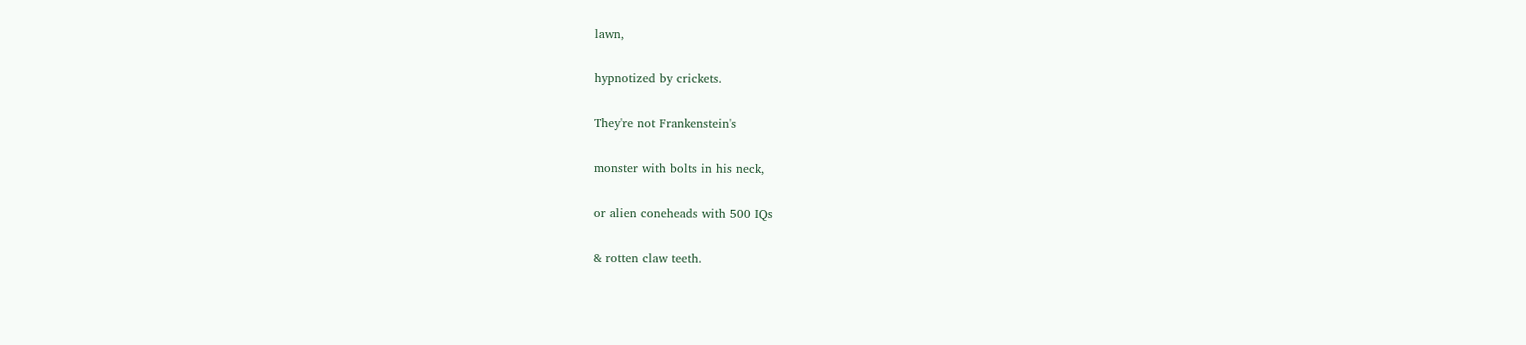lawn,

hypnotized by crickets.

They're not Frankenstein's

monster with bolts in his neck,

or alien coneheads with 500 IQs

& rotten claw teeth.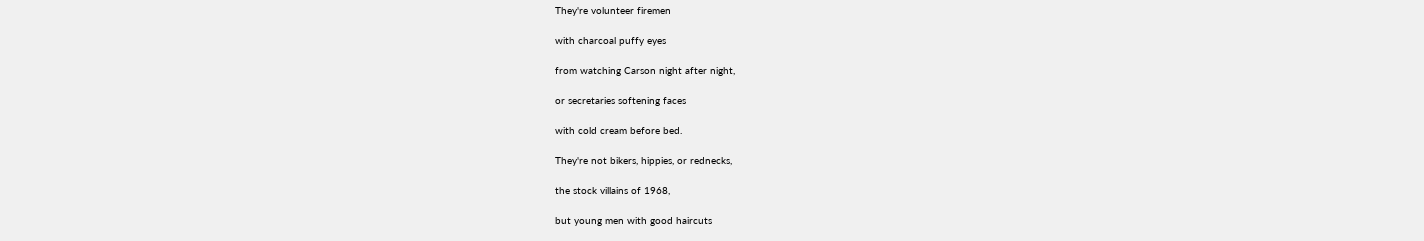They're volunteer firemen

with charcoal puffy eyes

from watching Carson night after night,

or secretaries softening faces

with cold cream before bed.

They're not bikers, hippies, or rednecks,

the stock villains of 1968,

but young men with good haircuts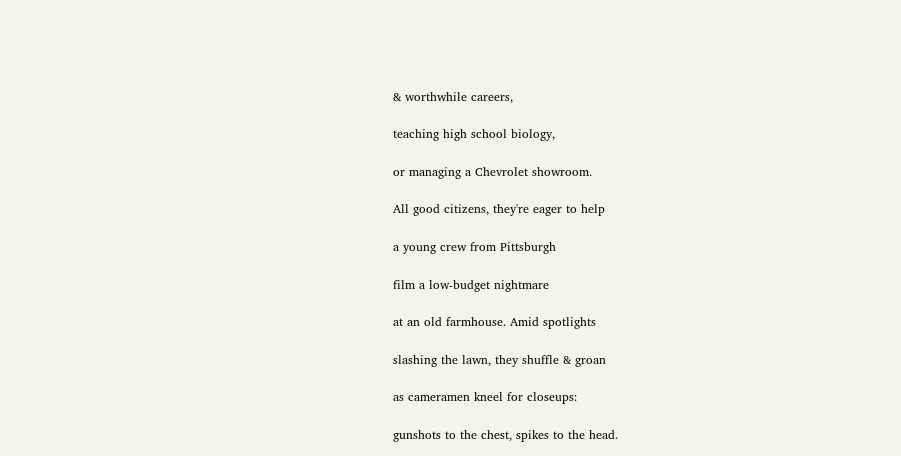& worthwhile careers,

teaching high school biology,

or managing a Chevrolet showroom.

All good citizens, they're eager to help

a young crew from Pittsburgh

film a low-budget nightmare

at an old farmhouse. Amid spotlights

slashing the lawn, they shuffle & groan

as cameramen kneel for closeups:

gunshots to the chest, spikes to the head.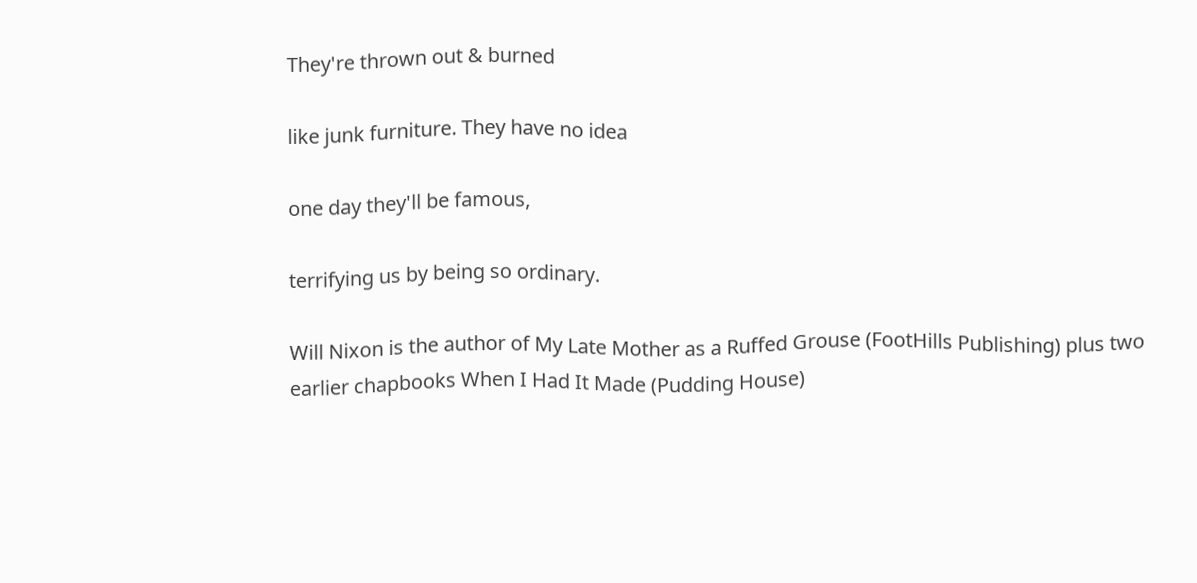They're thrown out & burned

like junk furniture. They have no idea

one day they'll be famous,

terrifying us by being so ordinary.

Will Nixon is the author of My Late Mother as a Ruffed Grouse (FootHills Publishing) plus two earlier chapbooks When I Had It Made (Pudding House)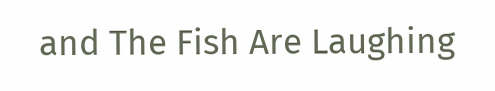and The Fish Are Laughing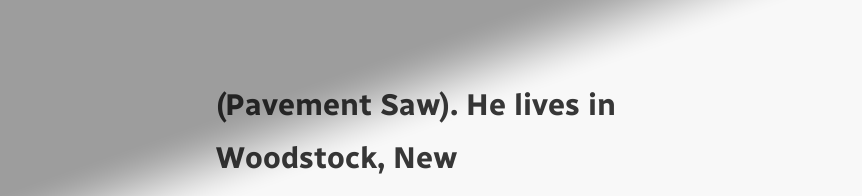(Pavement Saw). He lives in Woodstock, New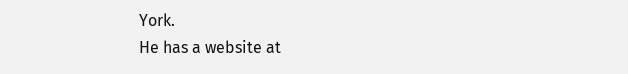York.
He has a website at